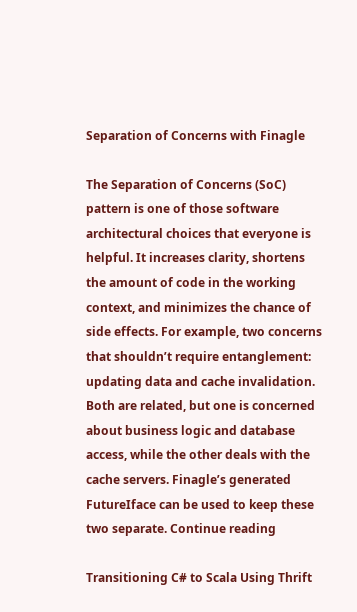Separation of Concerns with Finagle

The Separation of Concerns (SoC) pattern is one of those software architectural choices that everyone is helpful. It increases clarity, shortens the amount of code in the working context, and minimizes the chance of side effects. For example, two concerns that shouldn’t require entanglement: updating data and cache invalidation. Both are related, but one is concerned about business logic and database access, while the other deals with the cache servers. Finagle’s generated FutureIface can be used to keep these two separate. Continue reading

Transitioning C# to Scala Using Thrift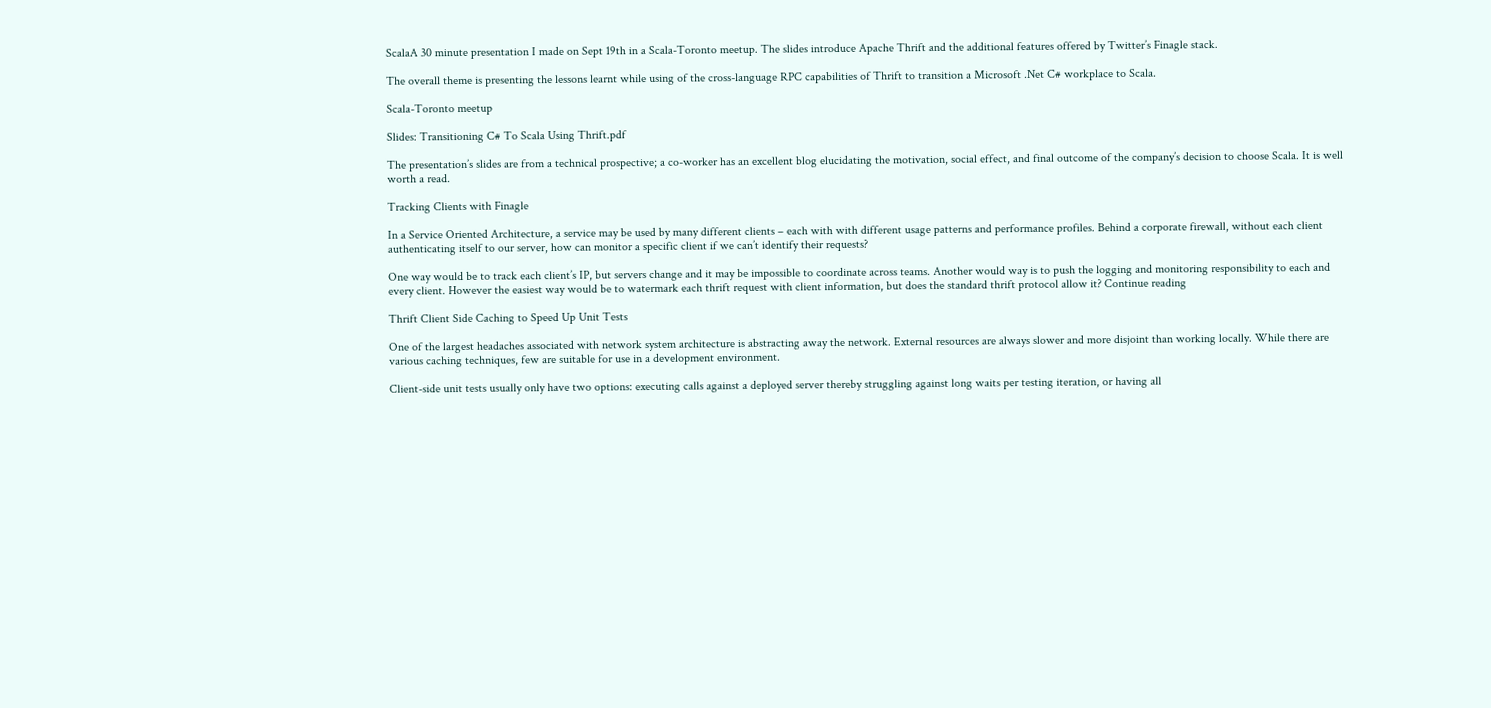ScalaA 30 minute presentation I made on Sept 19th in a Scala-Toronto meetup. The slides introduce Apache Thrift and the additional features offered by Twitter’s Finagle stack.

The overall theme is presenting the lessons learnt while using of the cross-language RPC capabilities of Thrift to transition a Microsoft .Net C# workplace to Scala.

Scala-Toronto meetup

Slides: Transitioning C# To Scala Using Thrift.pdf

The presentation’s slides are from a technical prospective; a co-worker has an excellent blog elucidating the motivation, social effect, and final outcome of the company’s decision to choose Scala. It is well worth a read.

Tracking Clients with Finagle

In a Service Oriented Architecture, a service may be used by many different clients – each with with different usage patterns and performance profiles. Behind a corporate firewall, without each client authenticating itself to our server, how can monitor a specific client if we can’t identify their requests?

One way would be to track each client’s IP, but servers change and it may be impossible to coordinate across teams. Another would way is to push the logging and monitoring responsibility to each and every client. However the easiest way would be to watermark each thrift request with client information, but does the standard thrift protocol allow it? Continue reading

Thrift Client Side Caching to Speed Up Unit Tests

One of the largest headaches associated with network system architecture is abstracting away the network. External resources are always slower and more disjoint than working locally. While there are various caching techniques, few are suitable for use in a development environment.

Client-side unit tests usually only have two options: executing calls against a deployed server thereby struggling against long waits per testing iteration, or having all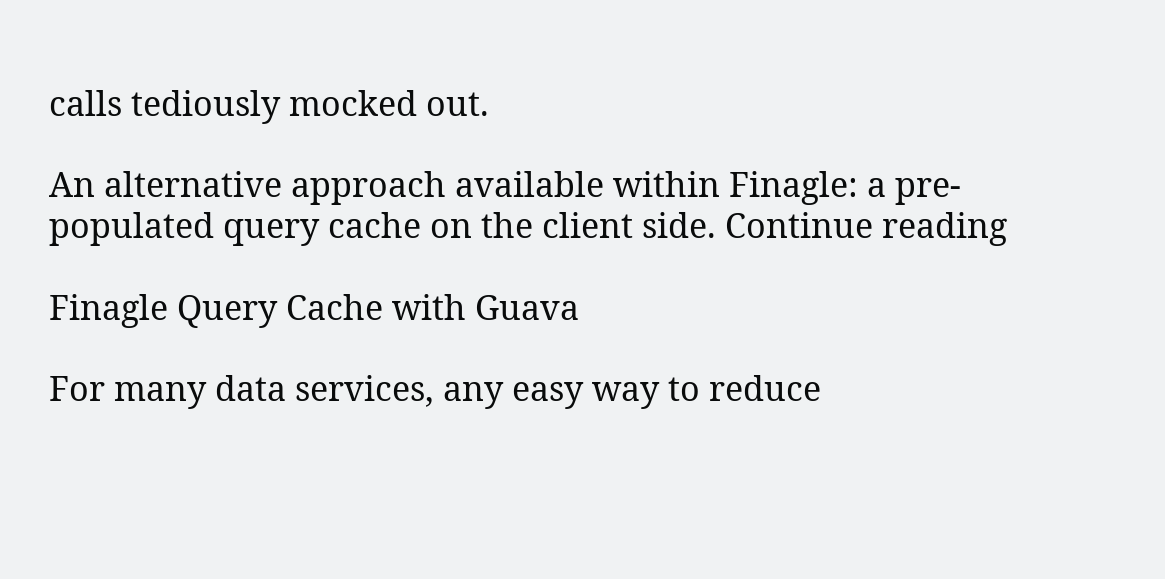calls tediously mocked out.

An alternative approach available within Finagle: a pre-populated query cache on the client side. Continue reading

Finagle Query Cache with Guava

For many data services, any easy way to reduce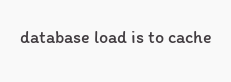database load is to cache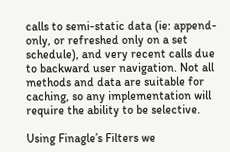calls to semi-static data (ie: append-only, or refreshed only on a set schedule), and very recent calls due to backward user navigation. Not all methods and data are suitable for caching, so any implementation will require the ability to be selective.

Using Finagle’s Filters we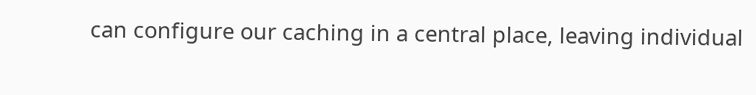can configure our caching in a central place, leaving individual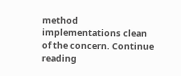method implementations clean of the concern. Continue reading